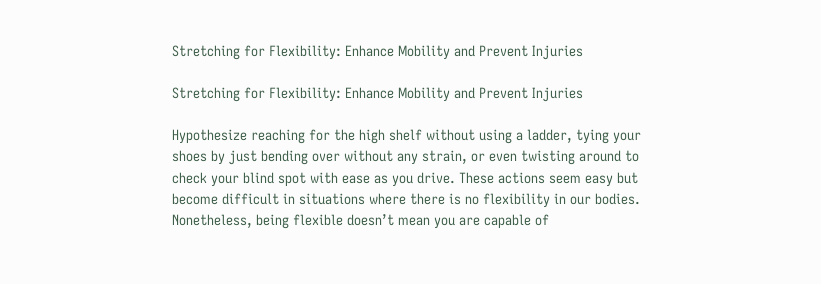Stretching for Flexibility: Enhance Mobility and Prevent Injuries

Stretching for Flexibility: Enhance Mobility and Prevent Injuries

Hypothesize reaching for the high shelf without using a ladder, tying your shoes by just bending over without any strain, or even twisting around to check your blind spot with ease as you drive. These actions seem easy but become difficult in situations where there is no flexibility in our bodies. Nonetheless, being flexible doesn’t mean you are capable of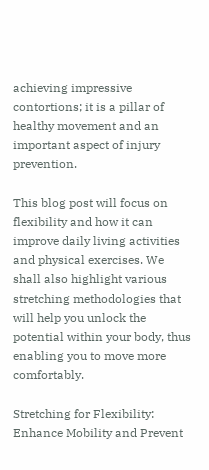achieving impressive contortions; it is a pillar of healthy movement and an important aspect of injury prevention.

This blog post will focus on flexibility and how it can improve daily living activities and physical exercises. We shall also highlight various stretching methodologies that will help you unlock the potential within your body, thus enabling you to move more comfortably.

Stretching for Flexibility: Enhance Mobility and Prevent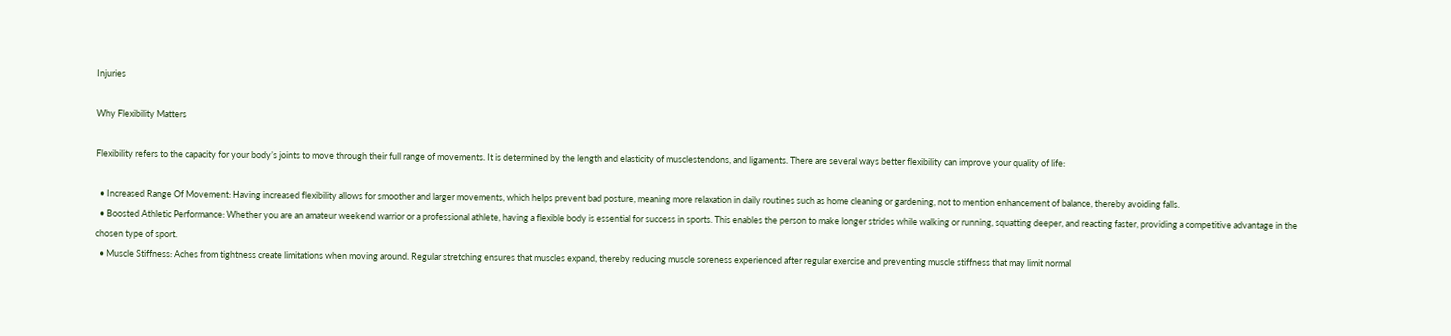Injuries

Why Flexibility Matters

Flexibility refers to the capacity for your body’s joints to move through their full range of movements. It is determined by the length and elasticity of musclestendons, and ligaments. There are several ways better flexibility can improve your quality of life:

  • Increased Range Of Movement: Having increased flexibility allows for smoother and larger movements, which helps prevent bad posture, meaning more relaxation in daily routines such as home cleaning or gardening, not to mention enhancement of balance, thereby avoiding falls.
  • Boosted Athletic Performance: Whether you are an amateur weekend warrior or a professional athlete, having a flexible body is essential for success in sports. This enables the person to make longer strides while walking or running, squatting deeper, and reacting faster, providing a competitive advantage in the chosen type of sport.
  • Muscle Stiffness: Aches from tightness create limitations when moving around. Regular stretching ensures that muscles expand, thereby reducing muscle soreness experienced after regular exercise and preventing muscle stiffness that may limit normal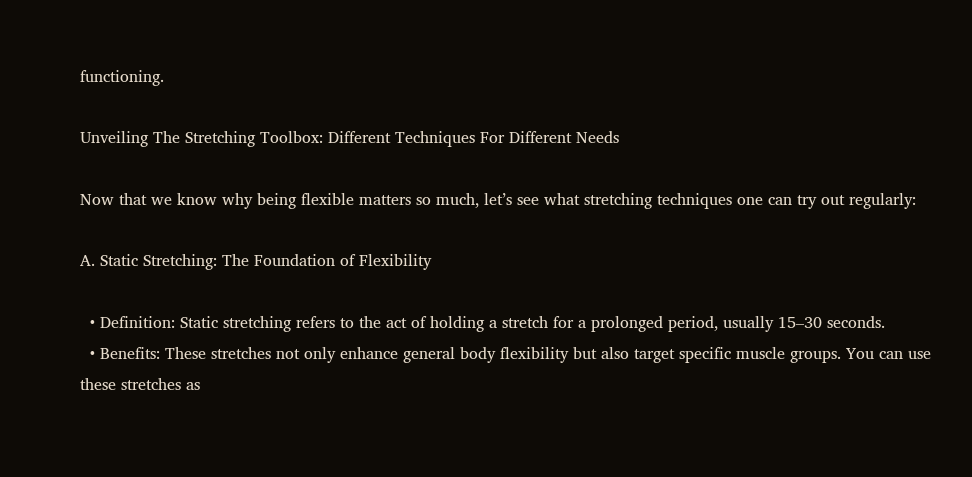functioning.

Unveiling The Stretching Toolbox: Different Techniques For Different Needs

Now that we know why being flexible matters so much, let’s see what stretching techniques one can try out regularly:

A. Static Stretching: The Foundation of Flexibility

  • Definition: Static stretching refers to the act of holding a stretch for a prolonged period, usually 15–30 seconds.
  • Benefits: These stretches not only enhance general body flexibility but also target specific muscle groups. You can use these stretches as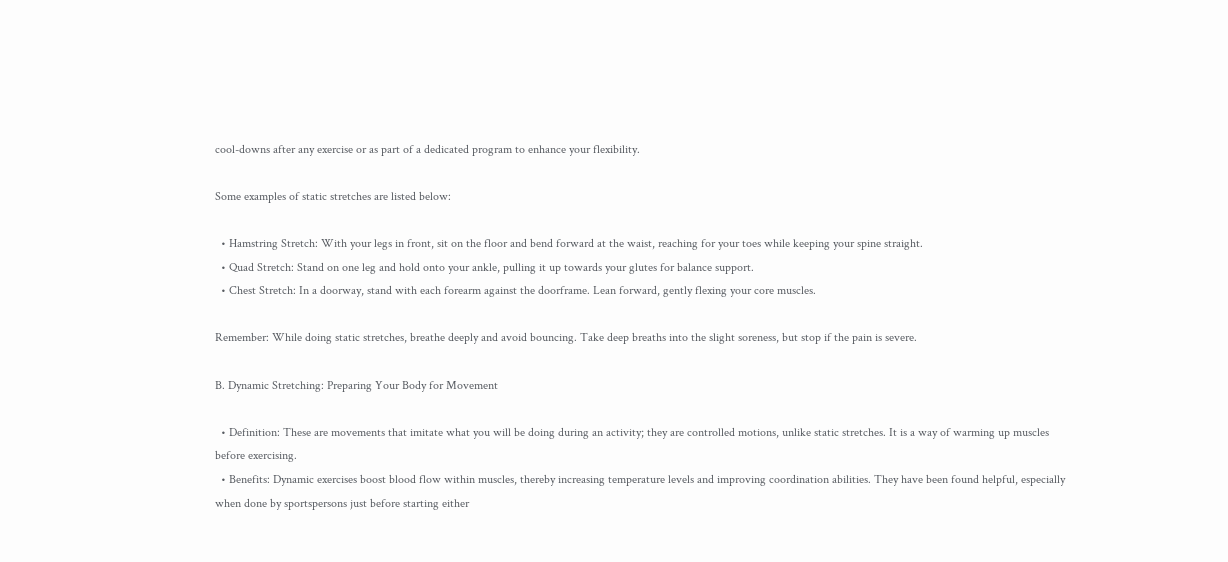cool-downs after any exercise or as part of a dedicated program to enhance your flexibility.

Some examples of static stretches are listed below:

  • Hamstring Stretch: With your legs in front, sit on the floor and bend forward at the waist, reaching for your toes while keeping your spine straight.
  • Quad Stretch: Stand on one leg and hold onto your ankle, pulling it up towards your glutes for balance support.
  • Chest Stretch: In a doorway, stand with each forearm against the doorframe. Lean forward, gently flexing your core muscles.

Remember: While doing static stretches, breathe deeply and avoid bouncing. Take deep breaths into the slight soreness, but stop if the pain is severe.

B. Dynamic Stretching: Preparing Your Body for Movement

  • Definition: These are movements that imitate what you will be doing during an activity; they are controlled motions, unlike static stretches. It is a way of warming up muscles before exercising.
  • Benefits: Dynamic exercises boost blood flow within muscles, thereby increasing temperature levels and improving coordination abilities. They have been found helpful, especially when done by sportspersons just before starting either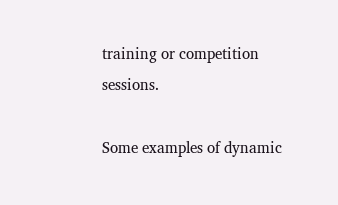training or competition sessions.

Some examples of dynamic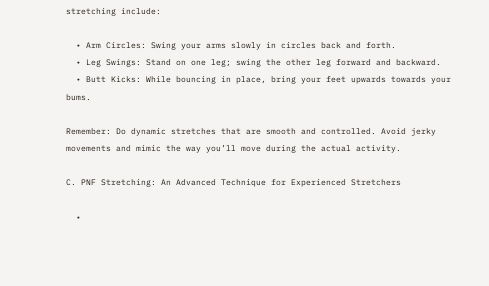stretching include:

  • Arm Circles: Swing your arms slowly in circles back and forth.
  • Leg Swings: Stand on one leg; swing the other leg forward and backward.
  • Butt Kicks: While bouncing in place, bring your feet upwards towards your bums.

Remember: Do dynamic stretches that are smooth and controlled. Avoid jerky movements and mimic the way you’ll move during the actual activity.

C. PNF Stretching: An Advanced Technique for Experienced Stretchers

  •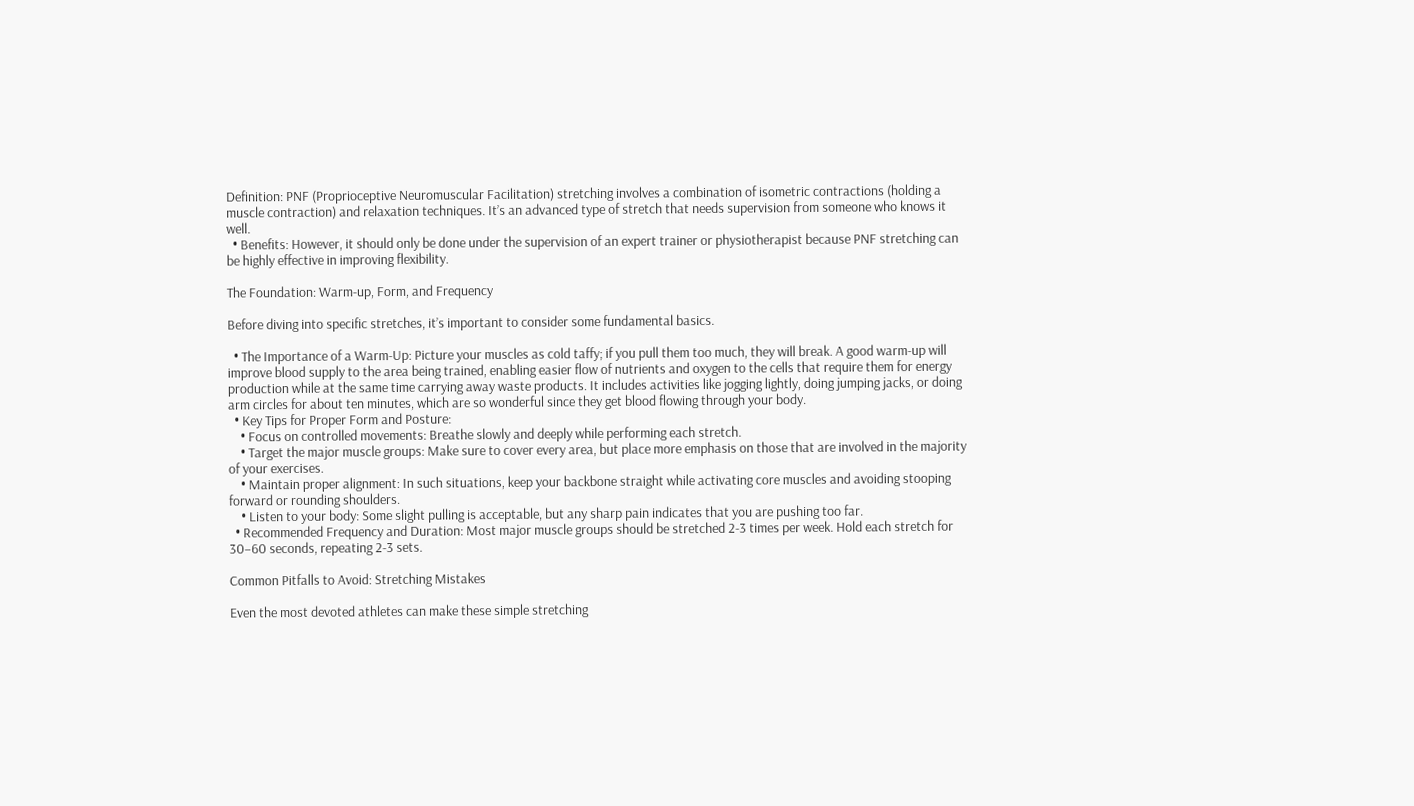Definition: PNF (Proprioceptive Neuromuscular Facilitation) stretching involves a combination of isometric contractions (holding a muscle contraction) and relaxation techniques. It’s an advanced type of stretch that needs supervision from someone who knows it well.
  • Benefits: However, it should only be done under the supervision of an expert trainer or physiotherapist because PNF stretching can be highly effective in improving flexibility.

The Foundation: Warm-up, Form, and Frequency

Before diving into specific stretches, it’s important to consider some fundamental basics.

  • The Importance of a Warm-Up: Picture your muscles as cold taffy; if you pull them too much, they will break. A good warm-up will improve blood supply to the area being trained, enabling easier flow of nutrients and oxygen to the cells that require them for energy production while at the same time carrying away waste products. It includes activities like jogging lightly, doing jumping jacks, or doing arm circles for about ten minutes, which are so wonderful since they get blood flowing through your body.
  • Key Tips for Proper Form and Posture:
    • Focus on controlled movements: Breathe slowly and deeply while performing each stretch.
    • Target the major muscle groups: Make sure to cover every area, but place more emphasis on those that are involved in the majority of your exercises.
    • Maintain proper alignment: In such situations, keep your backbone straight while activating core muscles and avoiding stooping forward or rounding shoulders.
    • Listen to your body: Some slight pulling is acceptable, but any sharp pain indicates that you are pushing too far.
  • Recommended Frequency and Duration: Most major muscle groups should be stretched 2-3 times per week. Hold each stretch for 30–60 seconds, repeating 2-3 sets.

Common Pitfalls to Avoid: Stretching Mistakes

Even the most devoted athletes can make these simple stretching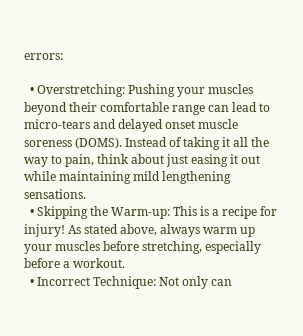errors:

  • Overstretching: Pushing your muscles beyond their comfortable range can lead to micro-tears and delayed onset muscle soreness (DOMS). Instead of taking it all the way to pain, think about just easing it out while maintaining mild lengthening sensations.
  • Skipping the Warm-up: This is a recipe for injury! As stated above, always warm up your muscles before stretching, especially before a workout.
  • Incorrect Technique: Not only can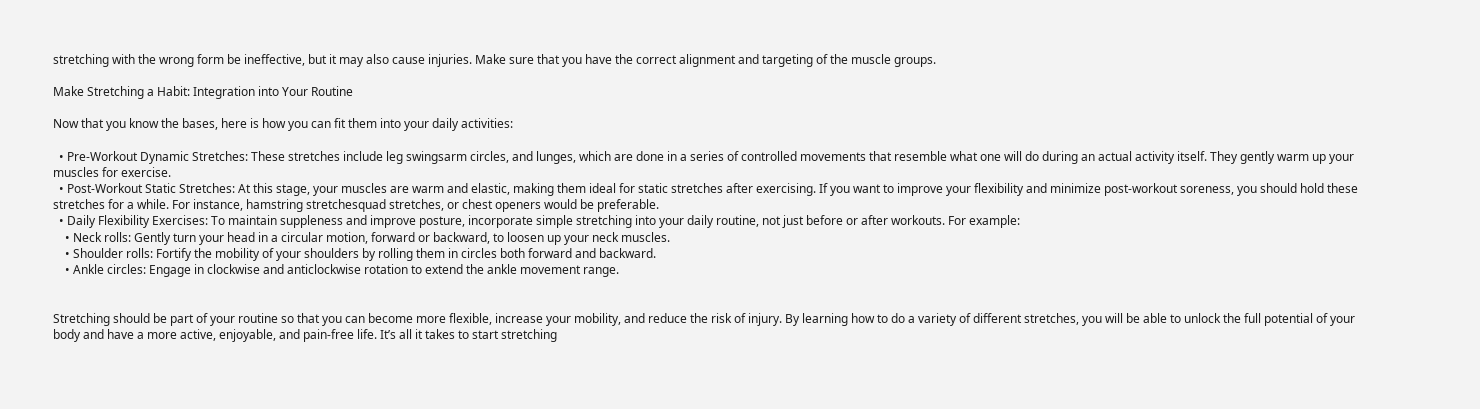stretching with the wrong form be ineffective, but it may also cause injuries. Make sure that you have the correct alignment and targeting of the muscle groups.

Make Stretching a Habit: Integration into Your Routine

Now that you know the bases, here is how you can fit them into your daily activities:

  • Pre-Workout Dynamic Stretches: These stretches include leg swingsarm circles, and lunges, which are done in a series of controlled movements that resemble what one will do during an actual activity itself. They gently warm up your muscles for exercise.
  • Post-Workout Static Stretches: At this stage, your muscles are warm and elastic, making them ideal for static stretches after exercising. If you want to improve your flexibility and minimize post-workout soreness, you should hold these stretches for a while. For instance, hamstring stretchesquad stretches, or chest openers would be preferable.
  • Daily Flexibility Exercises: To maintain suppleness and improve posture, incorporate simple stretching into your daily routine, not just before or after workouts. For example:
    • Neck rolls: Gently turn your head in a circular motion, forward or backward, to loosen up your neck muscles.
    • Shoulder rolls: Fortify the mobility of your shoulders by rolling them in circles both forward and backward.
    • Ankle circles: Engage in clockwise and anticlockwise rotation to extend the ankle movement range.


Stretching should be part of your routine so that you can become more flexible, increase your mobility, and reduce the risk of injury. By learning how to do a variety of different stretches, you will be able to unlock the full potential of your body and have a more active, enjoyable, and pain-free life. It’s all it takes to start stretching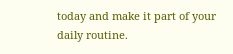today and make it part of your daily routine.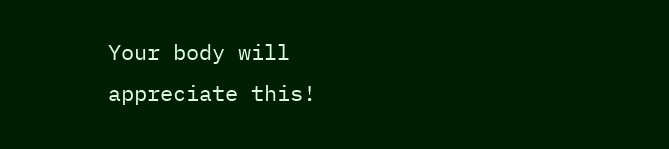Your body will appreciate this!